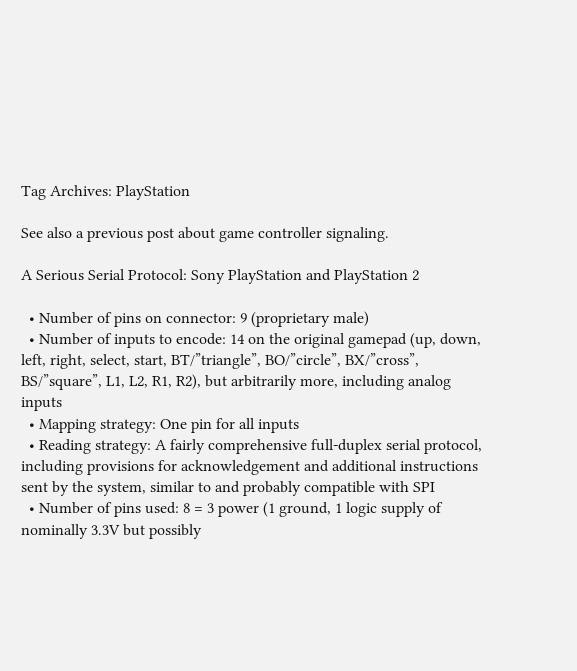Tag Archives: PlayStation

See also a previous post about game controller signaling.

A Serious Serial Protocol: Sony PlayStation and PlayStation 2

  • Number of pins on connector: 9 (proprietary male)
  • Number of inputs to encode: 14 on the original gamepad (up, down, left, right, select, start, BT/”triangle”, BO/”circle”, BX/”cross”, BS/”square”, L1, L2, R1, R2), but arbitrarily more, including analog inputs
  • Mapping strategy: One pin for all inputs
  • Reading strategy: A fairly comprehensive full-duplex serial protocol, including provisions for acknowledgement and additional instructions sent by the system, similar to and probably compatible with SPI
  • Number of pins used: 8 = 3 power (1 ground, 1 logic supply of nominally 3.3V but possibly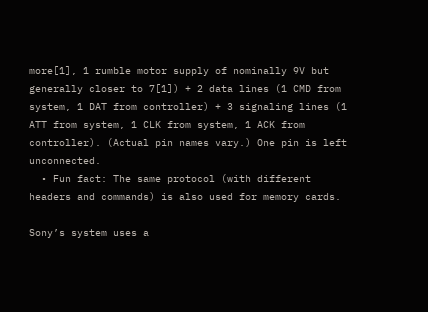more[1], 1 rumble motor supply of nominally 9V but generally closer to 7[1]) + 2 data lines (1 CMD from system, 1 DAT from controller) + 3 signaling lines (1 ATT from system, 1 CLK from system, 1 ACK from controller). (Actual pin names vary.) One pin is left unconnected.
  • Fun fact: The same protocol (with different headers and commands) is also used for memory cards.

Sony’s system uses a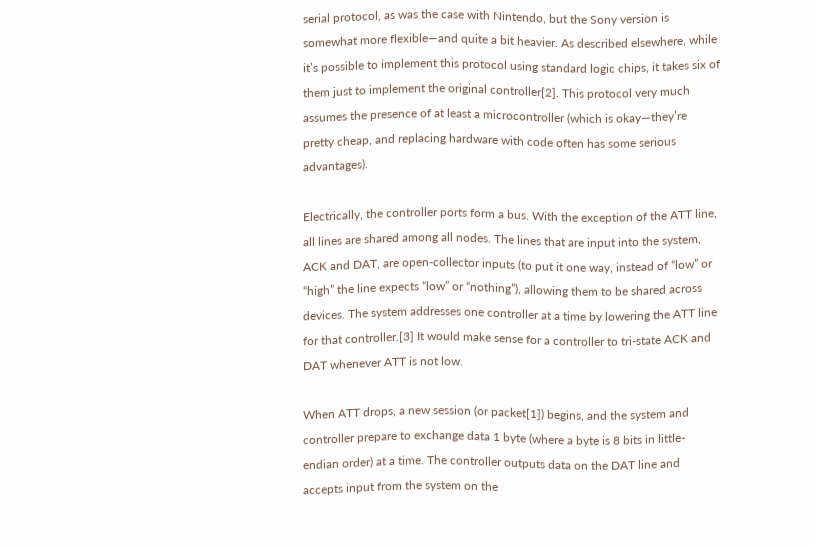serial protocol, as was the case with Nintendo, but the Sony version is somewhat more flexible—and quite a bit heavier. As described elsewhere, while it’s possible to implement this protocol using standard logic chips, it takes six of them just to implement the original controller[2]. This protocol very much assumes the presence of at least a microcontroller (which is okay—they’re pretty cheap, and replacing hardware with code often has some serious advantages).

Electrically, the controller ports form a bus. With the exception of the ATT line, all lines are shared among all nodes. The lines that are input into the system, ACK and DAT, are open-collector inputs (to put it one way, instead of “low” or “high” the line expects “low” or “nothing”), allowing them to be shared across devices. The system addresses one controller at a time by lowering the ATT line for that controller.[3] It would make sense for a controller to tri-state ACK and DAT whenever ATT is not low.

When ATT drops, a new session (or packet[1]) begins, and the system and controller prepare to exchange data 1 byte (where a byte is 8 bits in little-endian order) at a time. The controller outputs data on the DAT line and accepts input from the system on the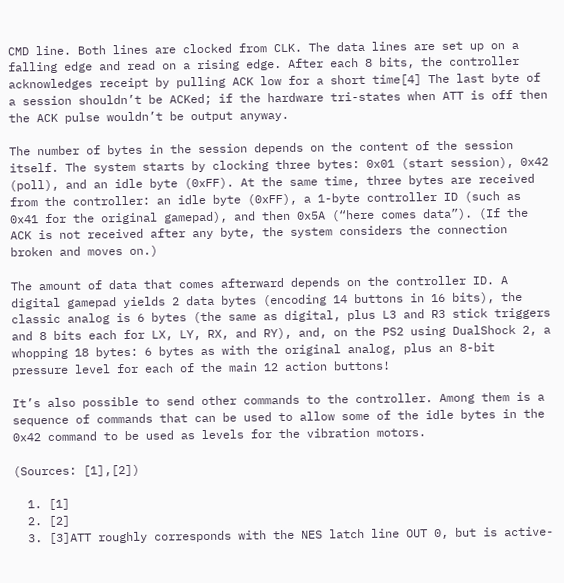CMD line. Both lines are clocked from CLK. The data lines are set up on a falling edge and read on a rising edge. After each 8 bits, the controller acknowledges receipt by pulling ACK low for a short time[4] The last byte of a session shouldn’t be ACKed; if the hardware tri-states when ATT is off then the ACK pulse wouldn’t be output anyway.

The number of bytes in the session depends on the content of the session itself. The system starts by clocking three bytes: 0x01 (start session), 0x42 (poll), and an idle byte (0xFF). At the same time, three bytes are received from the controller: an idle byte (0xFF), a 1-byte controller ID (such as 0x41 for the original gamepad), and then 0x5A (“here comes data”). (If the ACK is not received after any byte, the system considers the connection broken and moves on.)

The amount of data that comes afterward depends on the controller ID. A digital gamepad yields 2 data bytes (encoding 14 buttons in 16 bits), the classic analog is 6 bytes (the same as digital, plus L3 and R3 stick triggers and 8 bits each for LX, LY, RX, and RY), and, on the PS2 using DualShock 2, a whopping 18 bytes: 6 bytes as with the original analog, plus an 8-bit pressure level for each of the main 12 action buttons!

It’s also possible to send other commands to the controller. Among them is a sequence of commands that can be used to allow some of the idle bytes in the 0x42 command to be used as levels for the vibration motors.

(Sources: [1],[2])

  1. [1]
  2. [2]
  3. [3]ATT roughly corresponds with the NES latch line OUT 0, but is active-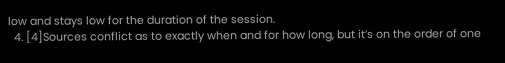low and stays low for the duration of the session.
  4. [4]Sources conflict as to exactly when and for how long, but it’s on the order of one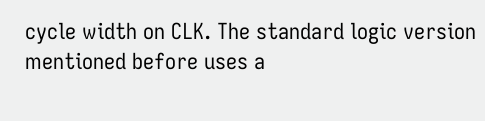cycle width on CLK. The standard logic version mentioned before uses a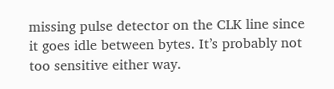missing pulse detector on the CLK line since it goes idle between bytes. It’s probably not too sensitive either way.